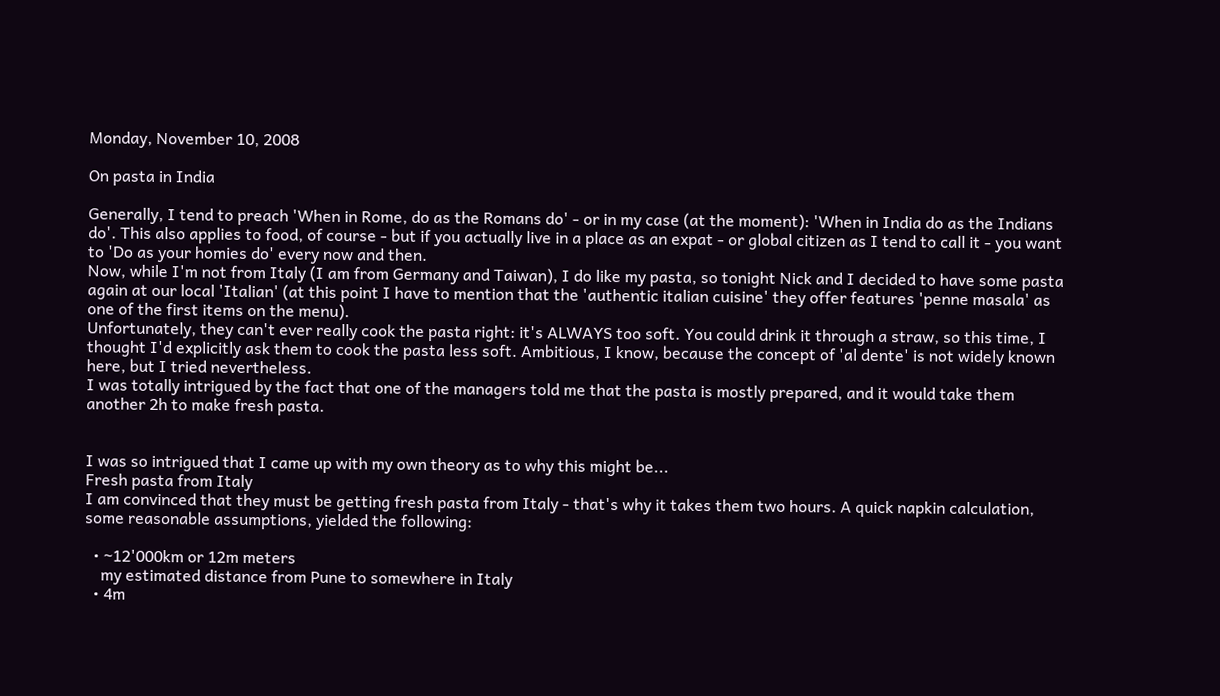Monday, November 10, 2008

On pasta in India

Generally, I tend to preach 'When in Rome, do as the Romans do' - or in my case (at the moment): 'When in India do as the Indians do'. This also applies to food, of course - but if you actually live in a place as an expat - or global citizen as I tend to call it - you want to 'Do as your homies do' every now and then.
Now, while I'm not from Italy (I am from Germany and Taiwan), I do like my pasta, so tonight Nick and I decided to have some pasta again at our local 'Italian' (at this point I have to mention that the 'authentic italian cuisine' they offer features 'penne masala' as one of the first items on the menu).
Unfortunately, they can't ever really cook the pasta right: it's ALWAYS too soft. You could drink it through a straw, so this time, I thought I'd explicitly ask them to cook the pasta less soft. Ambitious, I know, because the concept of 'al dente' is not widely known here, but I tried nevertheless.
I was totally intrigued by the fact that one of the managers told me that the pasta is mostly prepared, and it would take them another 2h to make fresh pasta.


I was so intrigued that I came up with my own theory as to why this might be...
Fresh pasta from Italy
I am convinced that they must be getting fresh pasta from Italy - that's why it takes them two hours. A quick napkin calculation, some reasonable assumptions, yielded the following:

  • ~12'000km or 12m meters
    my estimated distance from Pune to somewhere in Italy
  • 4m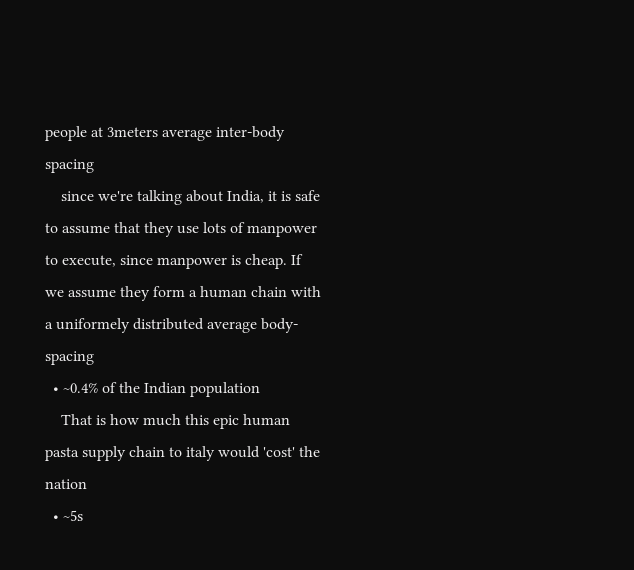people at 3meters average inter-body spacing
    since we're talking about India, it is safe to assume that they use lots of manpower to execute, since manpower is cheap. If we assume they form a human chain with a uniformely distributed average body-spacing
  • ~0.4% of the Indian population
    That is how much this epic human pasta supply chain to italy would 'cost' the nation
  • ~5s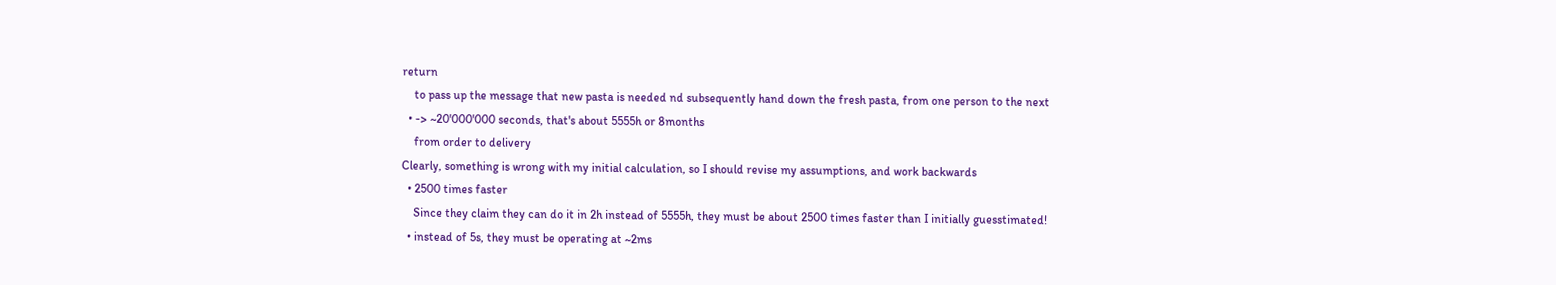return
    to pass up the message that new pasta is needed nd subsequently hand down the fresh pasta, from one person to the next
  • -> ~20'000'000 seconds, that's about 5555h or 8months
    from order to delivery
Clearly, something is wrong with my initial calculation, so I should revise my assumptions, and work backwards
  • 2500 times faster
    Since they claim they can do it in 2h instead of 5555h, they must be about 2500 times faster than I initially guesstimated!
  • instead of 5s, they must be operating at ~2ms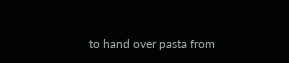to hand over pasta from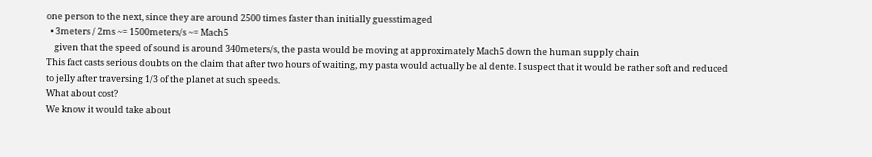one person to the next, since they are around 2500 times faster than initially guesstimaged
  • 3meters / 2ms ~= 1500meters/s ~= Mach5
    given that the speed of sound is around 340meters/s, the pasta would be moving at approximately Mach5 down the human supply chain
This fact casts serious doubts on the claim that after two hours of waiting, my pasta would actually be al dente. I suspect that it would be rather soft and reduced to jelly after traversing 1/3 of the planet at such speeds.
What about cost?
We know it would take about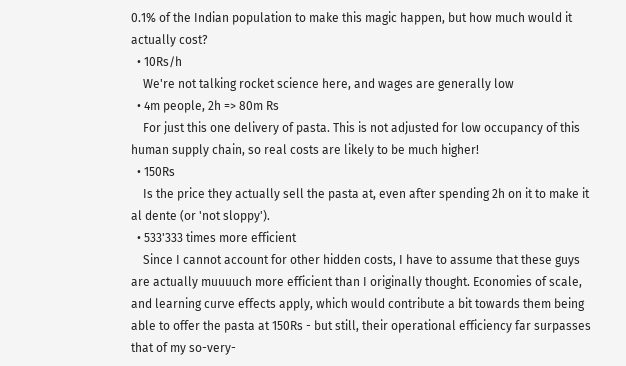0.1% of the Indian population to make this magic happen, but how much would it actually cost?
  • 10Rs/h
    We're not talking rocket science here, and wages are generally low
  • 4m people, 2h => 80m Rs
    For just this one delivery of pasta. This is not adjusted for low occupancy of this human supply chain, so real costs are likely to be much higher!
  • 150Rs
    Is the price they actually sell the pasta at, even after spending 2h on it to make it al dente (or 'not sloppy').
  • 533'333 times more efficient
    Since I cannot account for other hidden costs, I have to assume that these guys are actually muuuuch more efficient than I originally thought. Economies of scale, and learning curve effects apply, which would contribute a bit towards them being able to offer the pasta at 150Rs - but still, their operational efficiency far surpasses that of my so-very-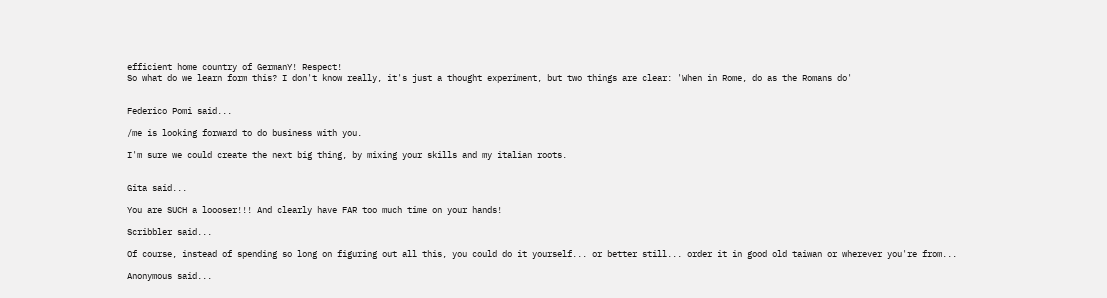efficient home country of GermanY! Respect!
So what do we learn form this? I don't know really, it's just a thought experiment, but two things are clear: 'When in Rome, do as the Romans do'


Federico Pomi said...

/me is looking forward to do business with you.

I'm sure we could create the next big thing, by mixing your skills and my italian roots.


Gita said...

You are SUCH a loooser!!! And clearly have FAR too much time on your hands!

Scribbler said...

Of course, instead of spending so long on figuring out all this, you could do it yourself... or better still... order it in good old taiwan or wherever you're from...

Anonymous said...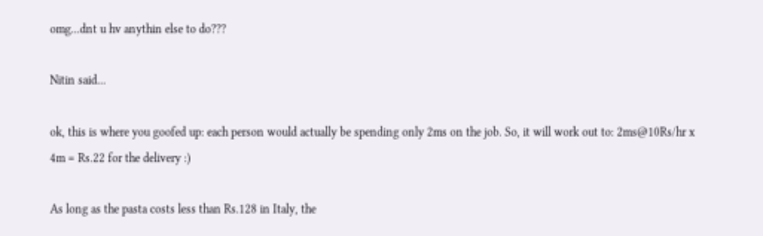omg...dnt u hv anythin else to do???

Nitin said...

ok, this is where you goofed up: each person would actually be spending only 2ms on the job. So, it will work out to: 2ms@10Rs/hr x 4m = Rs.22 for the delivery :)

As long as the pasta costs less than Rs.128 in Italy, the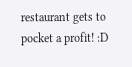restaurant gets to pocket a profit! :D